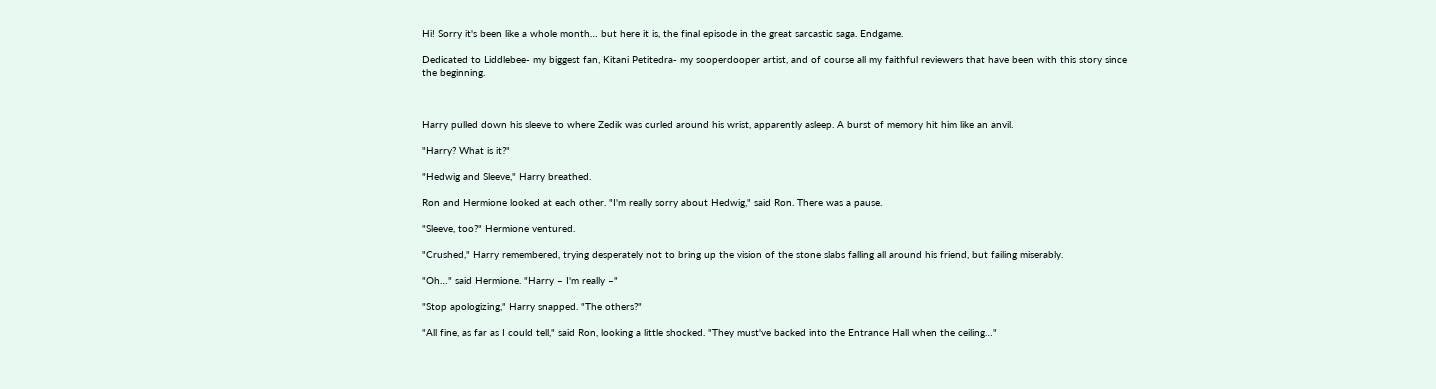Hi! Sorry it's been like a whole month… but here it is, the final episode in the great sarcastic saga. Endgame.

Dedicated to Liddlebee- my biggest fan, Kitani Petitedra- my sooperdooper artist, and of course all my faithful reviewers that have been with this story since the beginning.



Harry pulled down his sleeve to where Zedik was curled around his wrist, apparently asleep. A burst of memory hit him like an anvil.

"Harry? What is it?"

"Hedwig and Sleeve," Harry breathed.

Ron and Hermione looked at each other. "I'm really sorry about Hedwig," said Ron. There was a pause.

"Sleeve, too?" Hermione ventured.

"Crushed," Harry remembered, trying desperately not to bring up the vision of the stone slabs falling all around his friend, but failing miserably.

"Oh…" said Hermione. "Harry – I'm really –"

"Stop apologizing," Harry snapped. "The others?"

"All fine, as far as I could tell," said Ron, looking a little shocked. "They must've backed into the Entrance Hall when the ceiling…"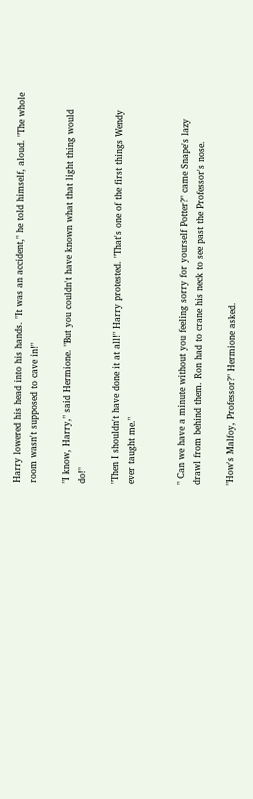Harry lowered his head into his hands. "It was an accident," he told himself, aloud. "The whole room wasn't supposed to cave in!"

"I know, Harry," said Hermione. "But you couldn't have known what that light thing would do!"

"Then I shouldn't have done it at all!" Harry protested. "That's one of the first things Wendy ever taught me."


" Can we have a minute without you feeling sorry for yourself Potter?" came Snape's lazy drawl from behind them. Ron had to crane his neck to see past the Professor's nose.

"How's Malfoy, Professor?" Hermione asked.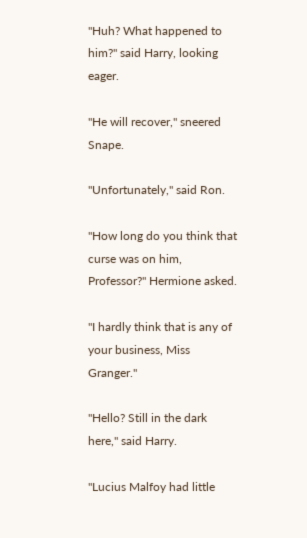"Huh? What happened to him?" said Harry, looking eager.

"He will recover," sneered Snape.

"Unfortunately," said Ron.

"How long do you think that curse was on him, Professor?" Hermione asked.

"I hardly think that is any of your business, Miss Granger."

"Hello? Still in the dark here," said Harry.

"Lucius Malfoy had little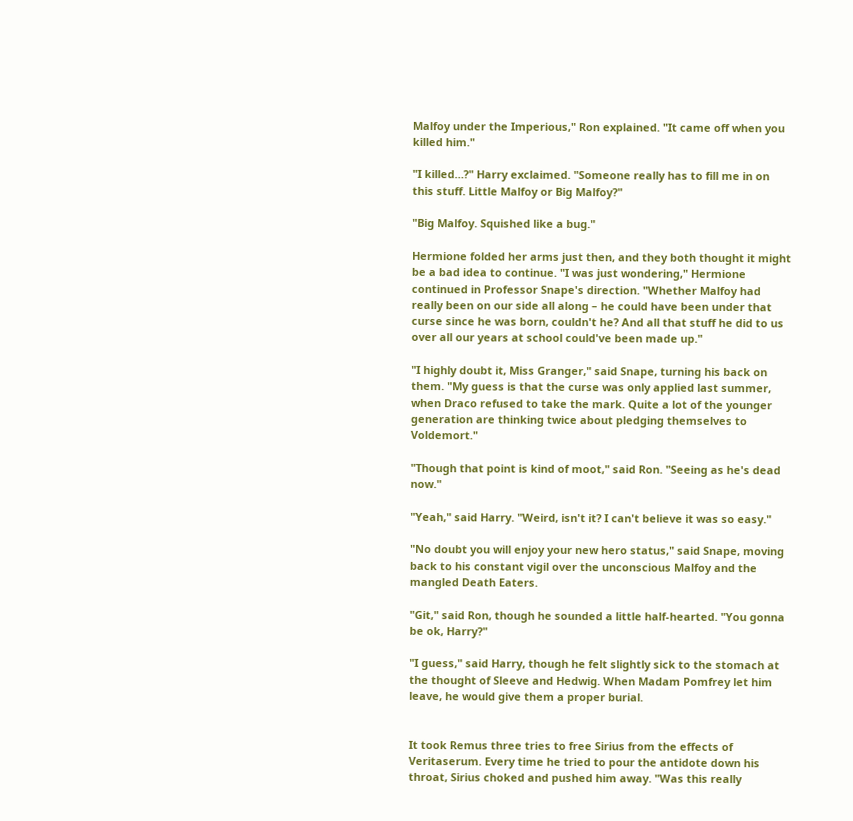Malfoy under the Imperious," Ron explained. "It came off when you killed him."

"I killed…?" Harry exclaimed. "Someone really has to fill me in on this stuff. Little Malfoy or Big Malfoy?"

"Big Malfoy. Squished like a bug."

Hermione folded her arms just then, and they both thought it might be a bad idea to continue. "I was just wondering," Hermione continued in Professor Snape's direction. "Whether Malfoy had really been on our side all along – he could have been under that curse since he was born, couldn't he? And all that stuff he did to us over all our years at school could've been made up."

"I highly doubt it, Miss Granger," said Snape, turning his back on them. "My guess is that the curse was only applied last summer, when Draco refused to take the mark. Quite a lot of the younger generation are thinking twice about pledging themselves to Voldemort."

"Though that point is kind of moot," said Ron. "Seeing as he's dead now."

"Yeah," said Harry. "Weird, isn't it? I can't believe it was so easy."

"No doubt you will enjoy your new hero status," said Snape, moving back to his constant vigil over the unconscious Malfoy and the mangled Death Eaters.

"Git," said Ron, though he sounded a little half-hearted. "You gonna be ok, Harry?"

"I guess," said Harry, though he felt slightly sick to the stomach at the thought of Sleeve and Hedwig. When Madam Pomfrey let him leave, he would give them a proper burial.


It took Remus three tries to free Sirius from the effects of Veritaserum. Every time he tried to pour the antidote down his throat, Sirius choked and pushed him away. "Was this really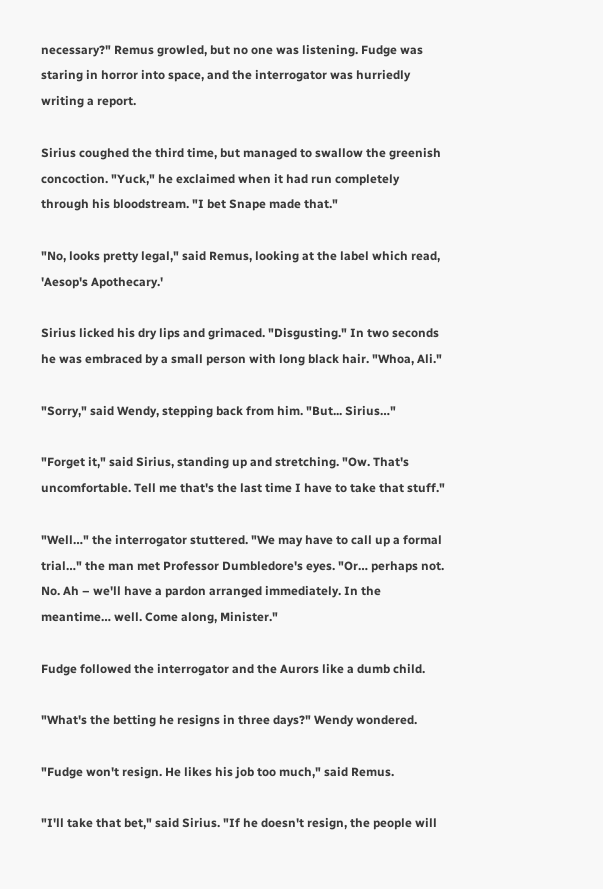necessary?" Remus growled, but no one was listening. Fudge was staring in horror into space, and the interrogator was hurriedly writing a report.

Sirius coughed the third time, but managed to swallow the greenish concoction. "Yuck," he exclaimed when it had run completely through his bloodstream. "I bet Snape made that."

"No, looks pretty legal," said Remus, looking at the label which read, 'Aesop's Apothecary.'

Sirius licked his dry lips and grimaced. "Disgusting." In two seconds he was embraced by a small person with long black hair. "Whoa, Ali."

"Sorry," said Wendy, stepping back from him. "But... Sirius…"

"Forget it," said Sirius, standing up and stretching. "Ow. That's uncomfortable. Tell me that's the last time I have to take that stuff."

"Well…" the interrogator stuttered. "We may have to call up a formal trial…" the man met Professor Dumbledore's eyes. "Or… perhaps not. No. Ah – we'll have a pardon arranged immediately. In the meantime… well. Come along, Minister."

Fudge followed the interrogator and the Aurors like a dumb child.

"What's the betting he resigns in three days?" Wendy wondered.

"Fudge won't resign. He likes his job too much," said Remus.

"I'll take that bet," said Sirius. "If he doesn't resign, the people will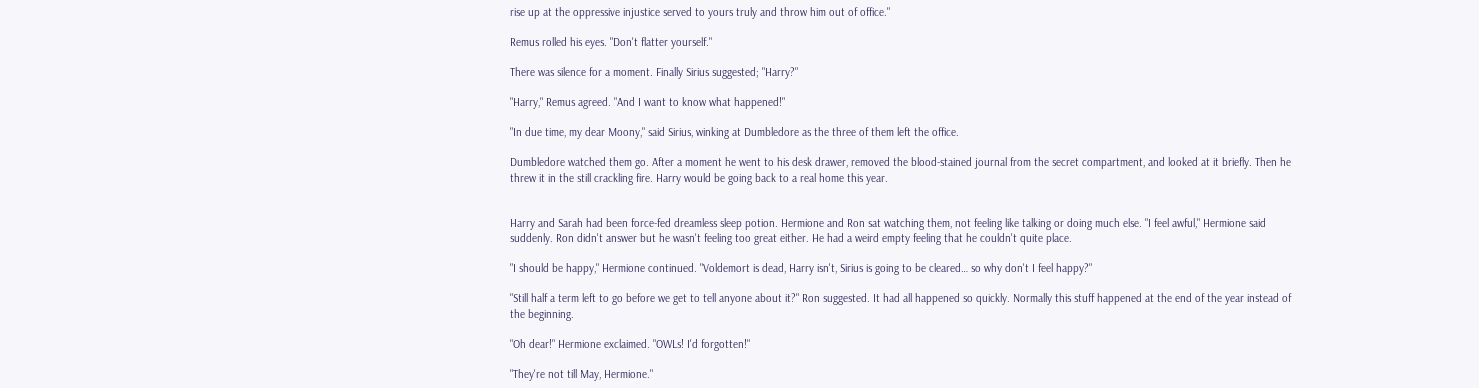rise up at the oppressive injustice served to yours truly and throw him out of office."

Remus rolled his eyes. "Don't flatter yourself."

There was silence for a moment. Finally Sirius suggested; "Harry?"

"Harry," Remus agreed. "And I want to know what happened!"

"In due time, my dear Moony," said Sirius, winking at Dumbledore as the three of them left the office.

Dumbledore watched them go. After a moment he went to his desk drawer, removed the blood-stained journal from the secret compartment, and looked at it briefly. Then he threw it in the still crackling fire. Harry would be going back to a real home this year.


Harry and Sarah had been force-fed dreamless sleep potion. Hermione and Ron sat watching them, not feeling like talking or doing much else. "I feel awful," Hermione said suddenly. Ron didn't answer but he wasn't feeling too great either. He had a weird empty feeling that he couldn't quite place.

"I should be happy," Hermione continued. "Voldemort is dead, Harry isn't, Sirius is going to be cleared… so why don't I feel happy?"

"Still half a term left to go before we get to tell anyone about it?" Ron suggested. It had all happened so quickly. Normally this stuff happened at the end of the year instead of the beginning.

"Oh dear!" Hermione exclaimed. "OWLs! I'd forgotten!"

"They're not till May, Hermione."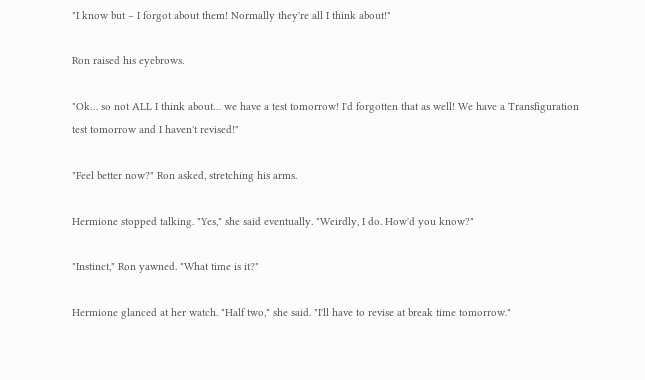"I know but – I forgot about them! Normally they're all I think about!"

Ron raised his eyebrows.

"Ok… so not ALL I think about… we have a test tomorrow! I'd forgotten that as well! We have a Transfiguration test tomorrow and I haven't revised!"

"Feel better now?" Ron asked, stretching his arms.

Hermione stopped talking. "Yes," she said eventually. "Weirdly, I do. How'd you know?"

"Instinct," Ron yawned. "What time is it?"

Hermione glanced at her watch. "Half two," she said. "I'll have to revise at break time tomorrow."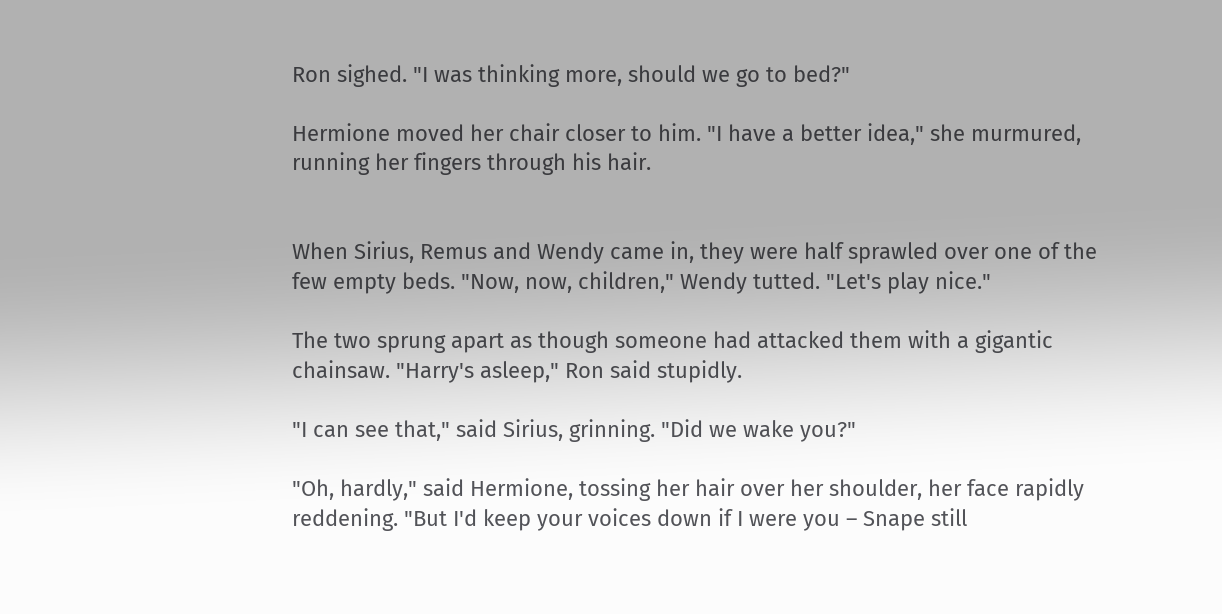Ron sighed. "I was thinking more, should we go to bed?"

Hermione moved her chair closer to him. "I have a better idea," she murmured, running her fingers through his hair.


When Sirius, Remus and Wendy came in, they were half sprawled over one of the few empty beds. "Now, now, children," Wendy tutted. "Let's play nice."

The two sprung apart as though someone had attacked them with a gigantic chainsaw. "Harry's asleep," Ron said stupidly.

"I can see that," said Sirius, grinning. "Did we wake you?"

"Oh, hardly," said Hermione, tossing her hair over her shoulder, her face rapidly reddening. "But I'd keep your voices down if I were you – Snape still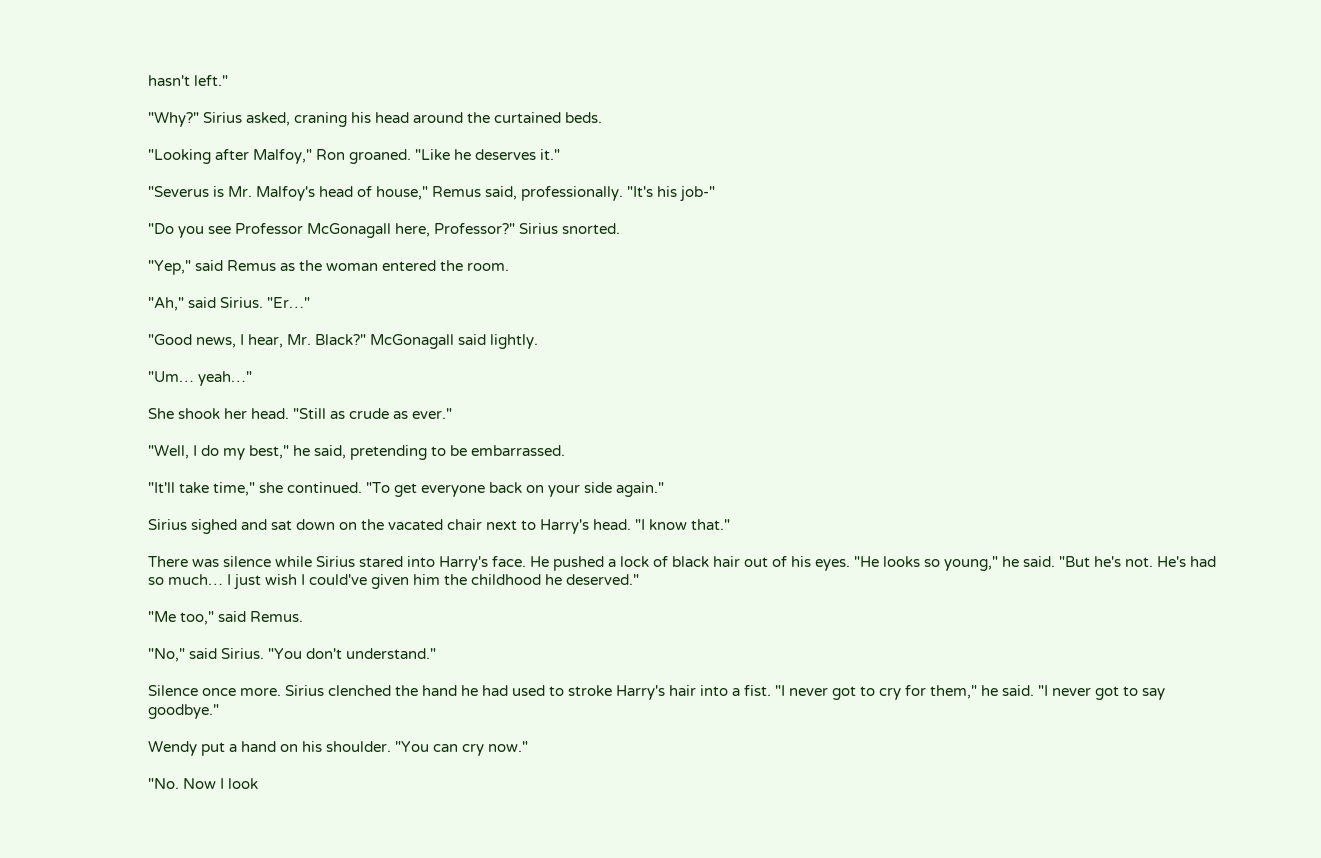hasn't left."

"Why?" Sirius asked, craning his head around the curtained beds.

"Looking after Malfoy," Ron groaned. "Like he deserves it."

"Severus is Mr. Malfoy's head of house," Remus said, professionally. "It's his job-"

"Do you see Professor McGonagall here, Professor?" Sirius snorted.

"Yep," said Remus as the woman entered the room.

"Ah," said Sirius. "Er…"

"Good news, I hear, Mr. Black?" McGonagall said lightly.

"Um… yeah…"

She shook her head. "Still as crude as ever."

"Well, I do my best," he said, pretending to be embarrassed.

"It'll take time," she continued. "To get everyone back on your side again."

Sirius sighed and sat down on the vacated chair next to Harry's head. "I know that."

There was silence while Sirius stared into Harry's face. He pushed a lock of black hair out of his eyes. "He looks so young," he said. "But he's not. He's had so much… I just wish I could've given him the childhood he deserved."

"Me too," said Remus.

"No," said Sirius. "You don't understand."

Silence once more. Sirius clenched the hand he had used to stroke Harry's hair into a fist. "I never got to cry for them," he said. "I never got to say goodbye."

Wendy put a hand on his shoulder. "You can cry now."

"No. Now I look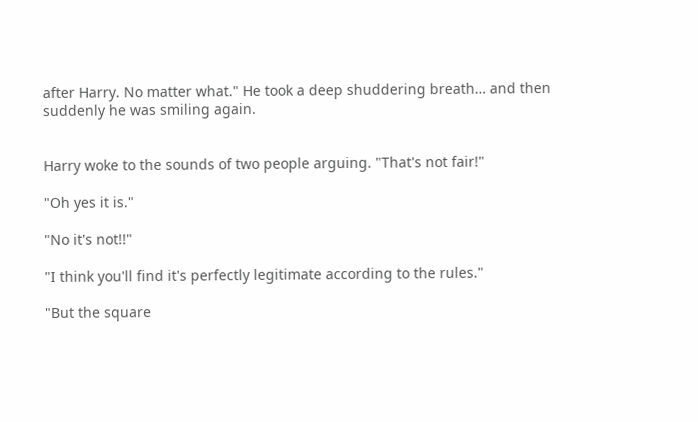after Harry. No matter what." He took a deep shuddering breath… and then suddenly he was smiling again.


Harry woke to the sounds of two people arguing. "That's not fair!"

"Oh yes it is."

"No it's not!!"

"I think you'll find it's perfectly legitimate according to the rules."

"But the square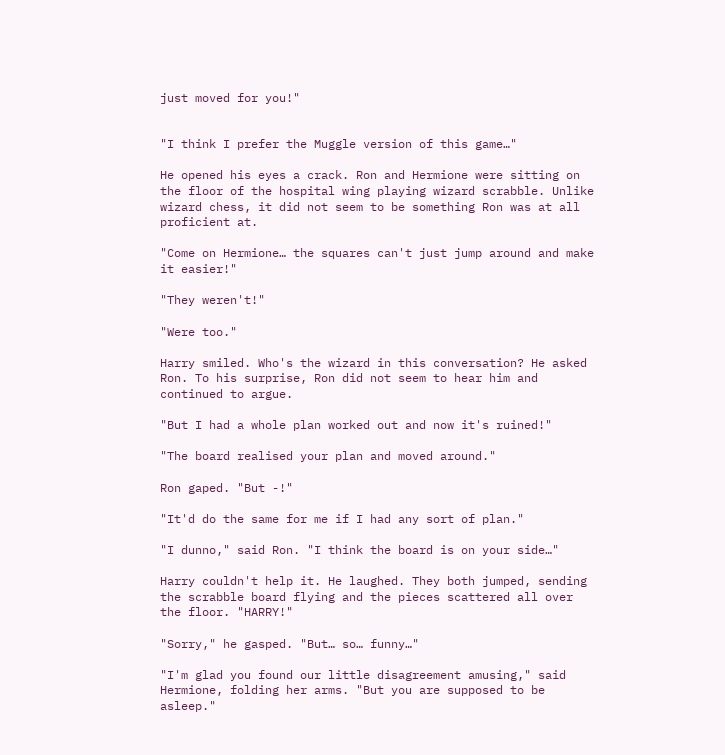just moved for you!"


"I think I prefer the Muggle version of this game…"

He opened his eyes a crack. Ron and Hermione were sitting on the floor of the hospital wing playing wizard scrabble. Unlike wizard chess, it did not seem to be something Ron was at all proficient at.

"Come on Hermione… the squares can't just jump around and make it easier!"

"They weren't!"

"Were too."

Harry smiled. Who's the wizard in this conversation? He asked Ron. To his surprise, Ron did not seem to hear him and continued to argue.

"But I had a whole plan worked out and now it's ruined!"

"The board realised your plan and moved around."

Ron gaped. "But -!"

"It'd do the same for me if I had any sort of plan."

"I dunno," said Ron. "I think the board is on your side…"

Harry couldn't help it. He laughed. They both jumped, sending the scrabble board flying and the pieces scattered all over the floor. "HARRY!"

"Sorry," he gasped. "But… so… funny…"

"I'm glad you found our little disagreement amusing," said Hermione, folding her arms. "But you are supposed to be asleep."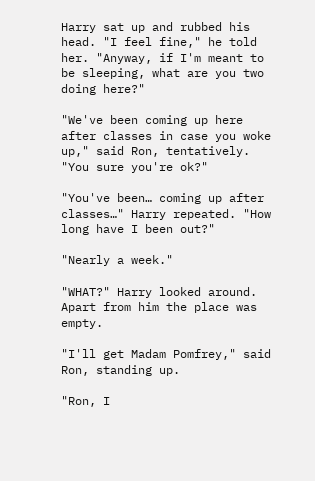Harry sat up and rubbed his head. "I feel fine," he told her. "Anyway, if I'm meant to be sleeping, what are you two doing here?"

"We've been coming up here after classes in case you woke up," said Ron, tentatively. "You sure you're ok?"

"You've been… coming up after classes…" Harry repeated. "How long have I been out?"

"Nearly a week."

"WHAT?" Harry looked around. Apart from him the place was empty.

"I'll get Madam Pomfrey," said Ron, standing up.

"Ron, I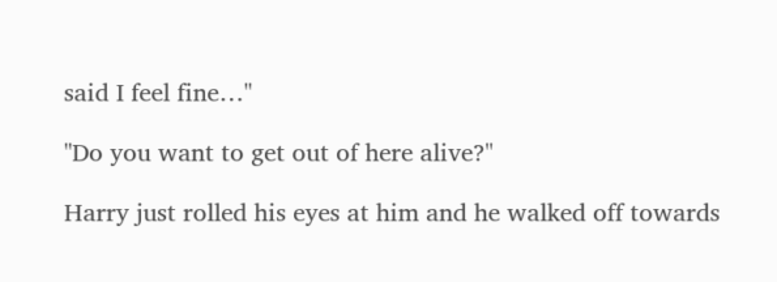said I feel fine…"

"Do you want to get out of here alive?"

Harry just rolled his eyes at him and he walked off towards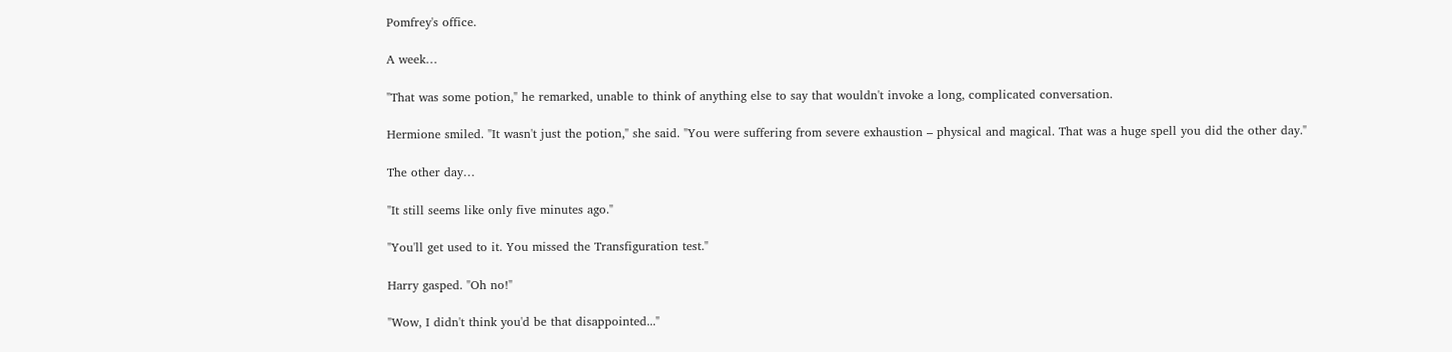Pomfrey's office.

A week…

"That was some potion," he remarked, unable to think of anything else to say that wouldn't invoke a long, complicated conversation.

Hermione smiled. "It wasn't just the potion," she said. "You were suffering from severe exhaustion – physical and magical. That was a huge spell you did the other day."

The other day…

"It still seems like only five minutes ago."

"You'll get used to it. You missed the Transfiguration test."

Harry gasped. "Oh no!"

"Wow, I didn't think you'd be that disappointed..."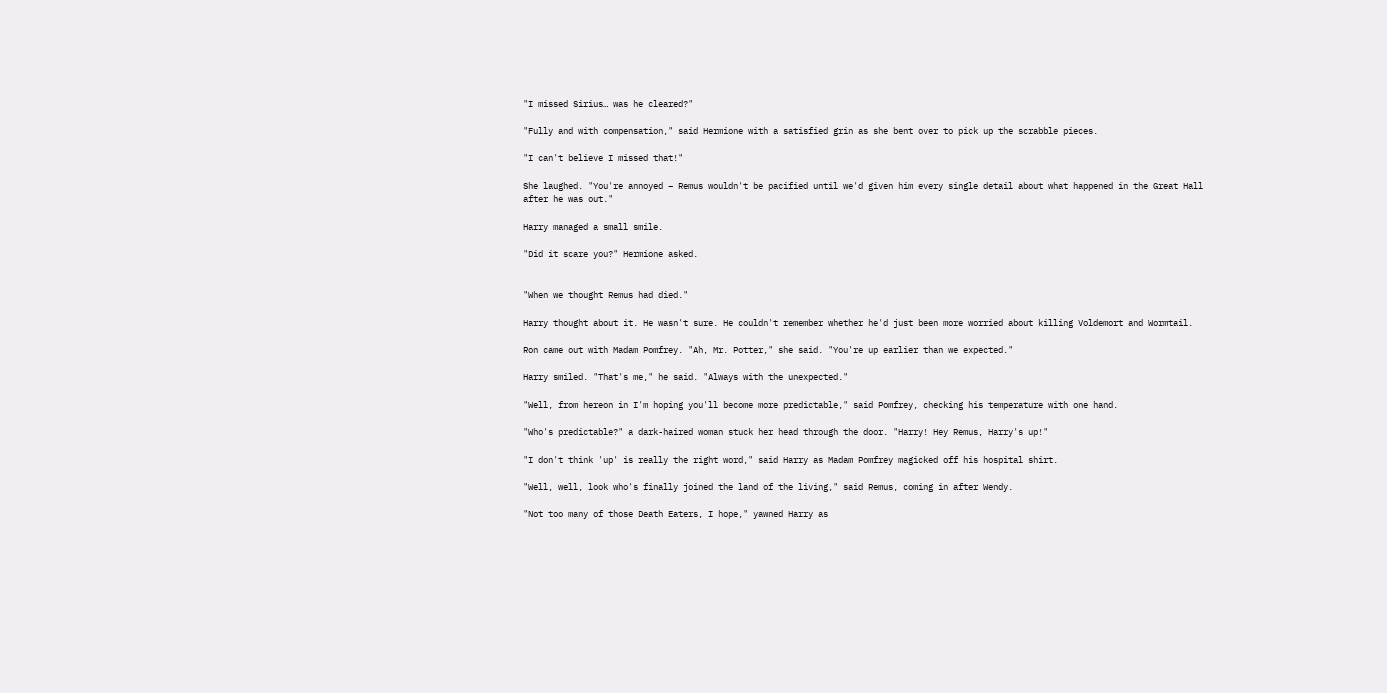"I missed Sirius… was he cleared?"

"Fully and with compensation," said Hermione with a satisfied grin as she bent over to pick up the scrabble pieces.

"I can't believe I missed that!"

She laughed. "You're annoyed – Remus wouldn't be pacified until we'd given him every single detail about what happened in the Great Hall after he was out."

Harry managed a small smile.

"Did it scare you?" Hermione asked.


"When we thought Remus had died."

Harry thought about it. He wasn't sure. He couldn't remember whether he'd just been more worried about killing Voldemort and Wormtail.

Ron came out with Madam Pomfrey. "Ah, Mr. Potter," she said. "You're up earlier than we expected."

Harry smiled. "That's me," he said. "Always with the unexpected."

"Well, from hereon in I'm hoping you'll become more predictable," said Pomfrey, checking his temperature with one hand.

"Who's predictable?" a dark-haired woman stuck her head through the door. "Harry! Hey Remus, Harry's up!"

"I don't think 'up' is really the right word," said Harry as Madam Pomfrey magicked off his hospital shirt.

"Well, well, look who's finally joined the land of the living," said Remus, coming in after Wendy.

"Not too many of those Death Eaters, I hope," yawned Harry as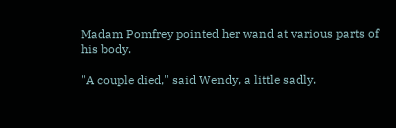Madam Pomfrey pointed her wand at various parts of his body.

"A couple died," said Wendy, a little sadly.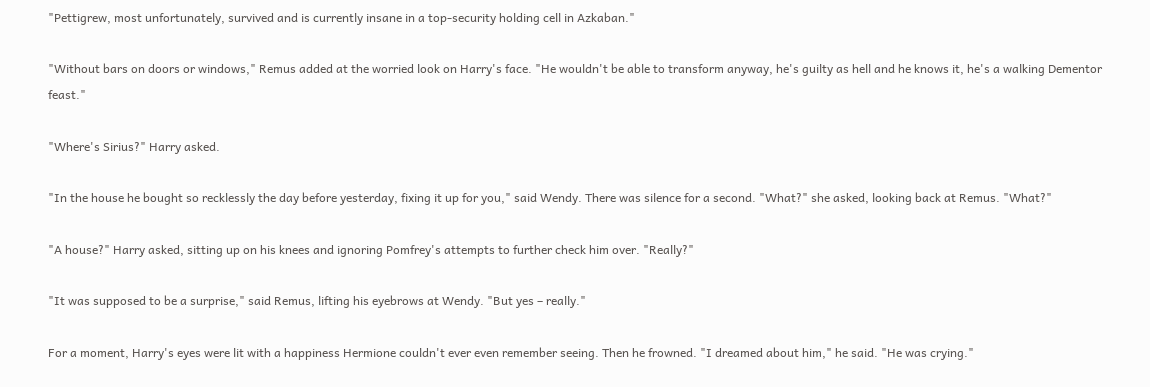"Pettigrew, most unfortunately, survived and is currently insane in a top-security holding cell in Azkaban."

"Without bars on doors or windows," Remus added at the worried look on Harry's face. "He wouldn't be able to transform anyway, he's guilty as hell and he knows it, he's a walking Dementor feast."

"Where's Sirius?" Harry asked.

"In the house he bought so recklessly the day before yesterday, fixing it up for you," said Wendy. There was silence for a second. "What?" she asked, looking back at Remus. "What?"

"A house?" Harry asked, sitting up on his knees and ignoring Pomfrey's attempts to further check him over. "Really?"

"It was supposed to be a surprise," said Remus, lifting his eyebrows at Wendy. "But yes – really."

For a moment, Harry's eyes were lit with a happiness Hermione couldn't ever even remember seeing. Then he frowned. "I dreamed about him," he said. "He was crying."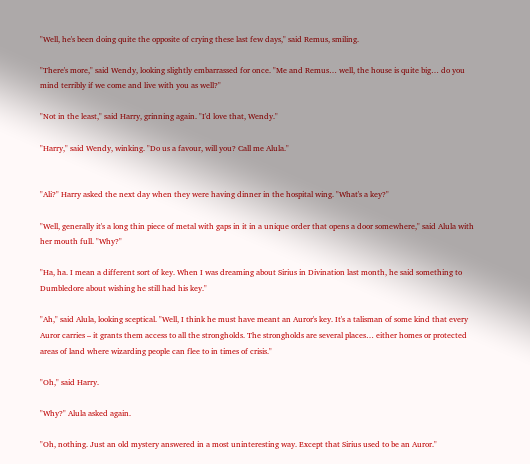"Well, he's been doing quite the opposite of crying these last few days," said Remus, smiling.

"There's more," said Wendy, looking slightly embarrassed for once. "Me and Remus… well, the house is quite big… do you mind terribly if we come and live with you as well?"

"Not in the least," said Harry, grinning again. "I'd love that, Wendy."

"Harry," said Wendy, winking. "Do us a favour, will you? Call me Alula."


"Ali?" Harry asked the next day when they were having dinner in the hospital wing. "What's a key?"

"Well, generally it's a long thin piece of metal with gaps in it in a unique order that opens a door somewhere," said Alula with her mouth full. "Why?"

"Ha, ha. I mean a different sort of key. When I was dreaming about Sirius in Divination last month, he said something to Dumbledore about wishing he still had his key."

"Ah," said Alula, looking sceptical. "Well, I think he must have meant an Auror's key. It's a talisman of some kind that every Auror carries – it grants them access to all the strongholds. The strongholds are several places… either homes or protected areas of land where wizarding people can flee to in times of crisis."

"Oh," said Harry.

"Why?" Alula asked again.

"Oh, nothing. Just an old mystery answered in a most uninteresting way. Except that Sirius used to be an Auror."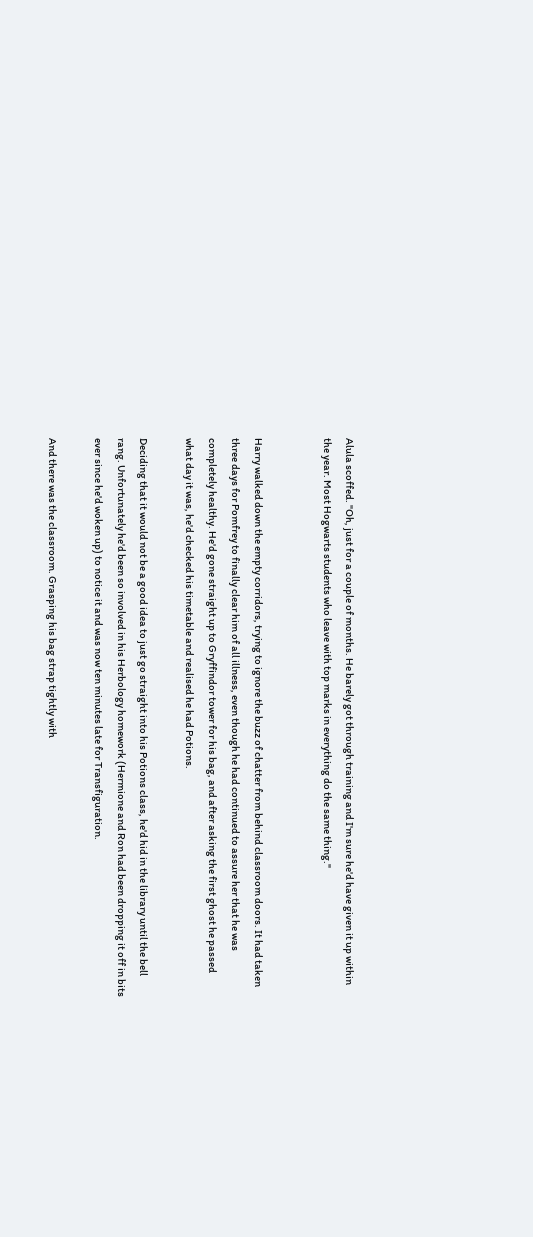Alula scoffed. "Oh, just for a couple of months. He barely got through training and I'm sure he'd have given it up within the year. Most Hogwarts students who leave with top marks in everything do the same thing."


Harry walked down the empty corridors, trying to ignore the buzz of chatter from behind classroom doors. It had taken three days for Pomfrey to finally clear him of all illness, even though he had continued to assure her that he was completely healthy. He'd gone straight up to Gryffindor tower for his bag, and after asking the first ghost he passed what day it was, he'd checked his timetable and realised he had Potions.

Deciding that it would not be a good idea to just go straight into his Potions class, he'd hid in the library until the bell rang. Unfortunately he'd been so involved in his Herbology homework (Hermione and Ron had been dropping it off in bits ever since he'd woken up) to notice it and was now ten minutes late for Transfiguration.

And there was the classroom. Grasping his bag strap tightly with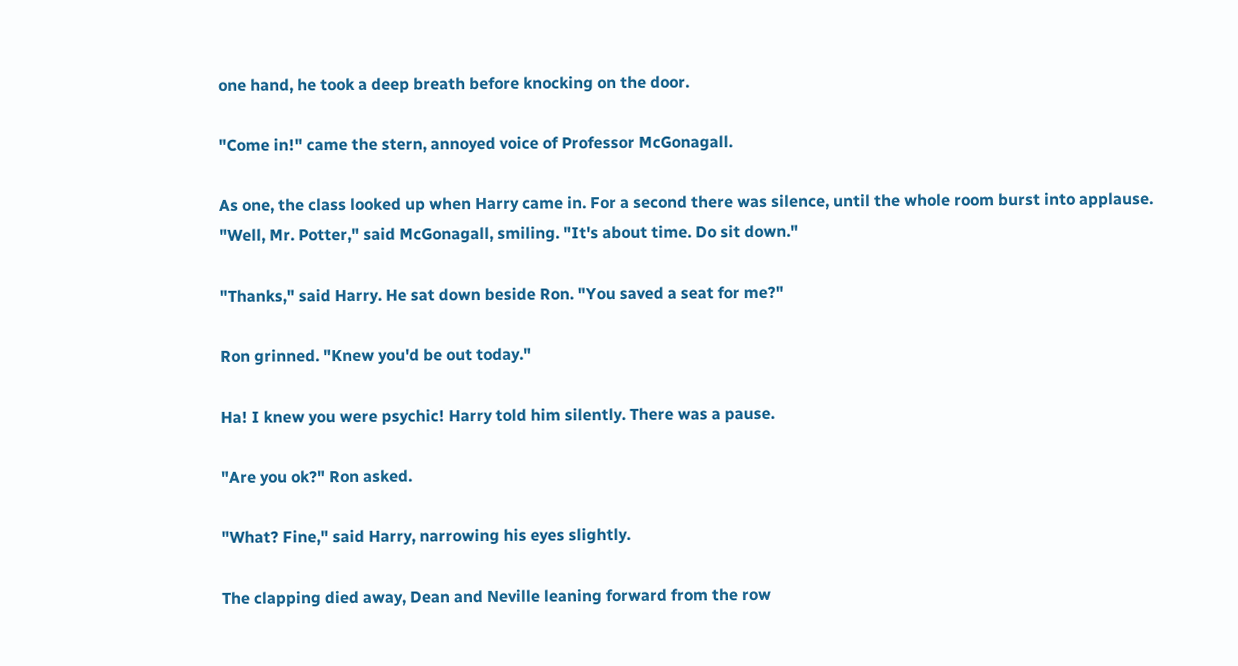one hand, he took a deep breath before knocking on the door.

"Come in!" came the stern, annoyed voice of Professor McGonagall.

As one, the class looked up when Harry came in. For a second there was silence, until the whole room burst into applause. "Well, Mr. Potter," said McGonagall, smiling. "It's about time. Do sit down."

"Thanks," said Harry. He sat down beside Ron. "You saved a seat for me?"

Ron grinned. "Knew you'd be out today."

Ha! I knew you were psychic! Harry told him silently. There was a pause.

"Are you ok?" Ron asked.

"What? Fine," said Harry, narrowing his eyes slightly.

The clapping died away, Dean and Neville leaning forward from the row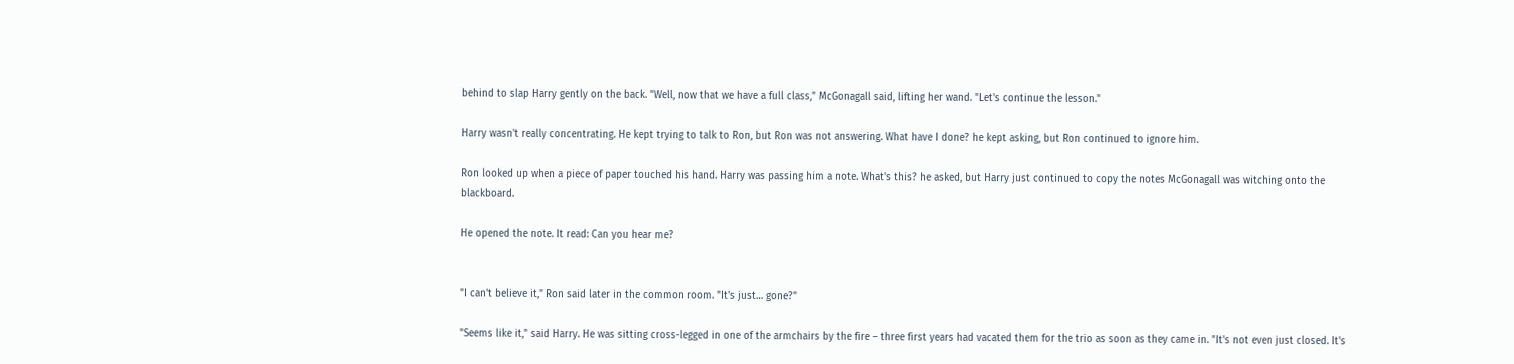behind to slap Harry gently on the back. "Well, now that we have a full class," McGonagall said, lifting her wand. "Let's continue the lesson."

Harry wasn't really concentrating. He kept trying to talk to Ron, but Ron was not answering. What have I done? he kept asking, but Ron continued to ignore him.

Ron looked up when a piece of paper touched his hand. Harry was passing him a note. What's this? he asked, but Harry just continued to copy the notes McGonagall was witching onto the blackboard.

He opened the note. It read: Can you hear me?


"I can't believe it," Ron said later in the common room. "It's just… gone?"

"Seems like it," said Harry. He was sitting cross-legged in one of the armchairs by the fire – three first years had vacated them for the trio as soon as they came in. "It's not even just closed. It's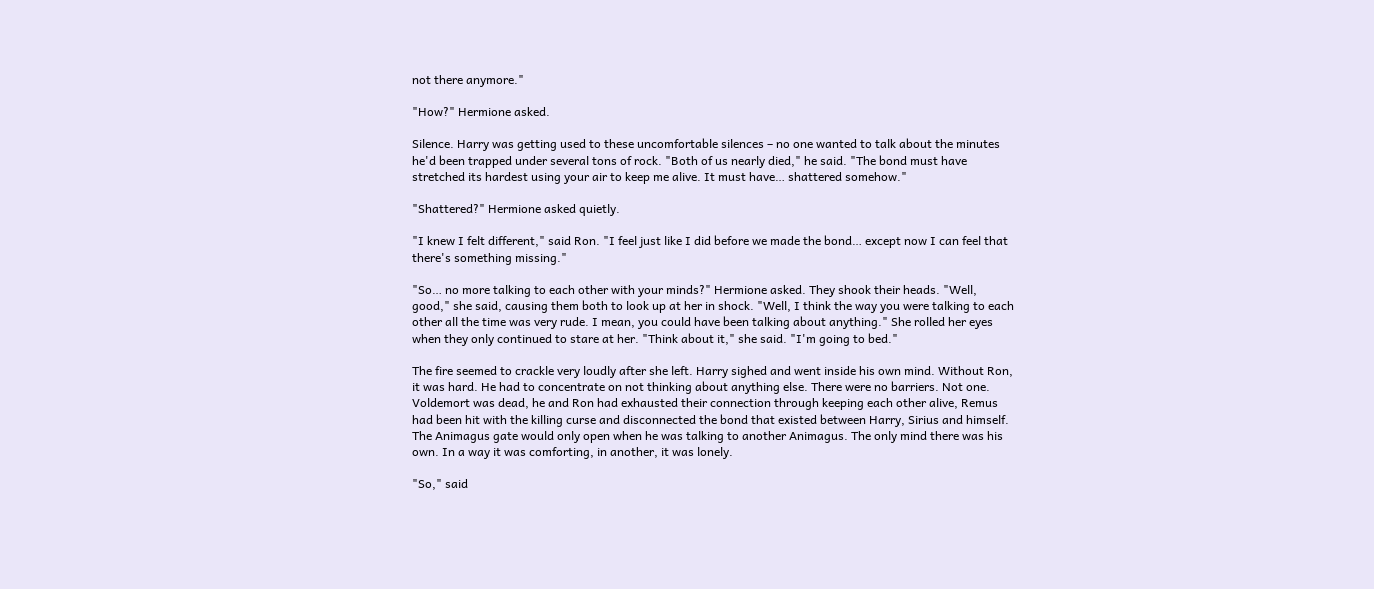not there anymore."

"How?" Hermione asked.

Silence. Harry was getting used to these uncomfortable silences – no one wanted to talk about the minutes he'd been trapped under several tons of rock. "Both of us nearly died," he said. "The bond must have stretched its hardest using your air to keep me alive. It must have… shattered somehow."

"Shattered?" Hermione asked quietly.

"I knew I felt different," said Ron. "I feel just like I did before we made the bond… except now I can feel that there's something missing."

"So… no more talking to each other with your minds?" Hermione asked. They shook their heads. "Well, good," she said, causing them both to look up at her in shock. "Well, I think the way you were talking to each other all the time was very rude. I mean, you could have been talking about anything." She rolled her eyes when they only continued to stare at her. "Think about it," she said. "I'm going to bed."

The fire seemed to crackle very loudly after she left. Harry sighed and went inside his own mind. Without Ron, it was hard. He had to concentrate on not thinking about anything else. There were no barriers. Not one. Voldemort was dead, he and Ron had exhausted their connection through keeping each other alive, Remus had been hit with the killing curse and disconnected the bond that existed between Harry, Sirius and himself. The Animagus gate would only open when he was talking to another Animagus. The only mind there was his own. In a way it was comforting, in another, it was lonely.

"So," said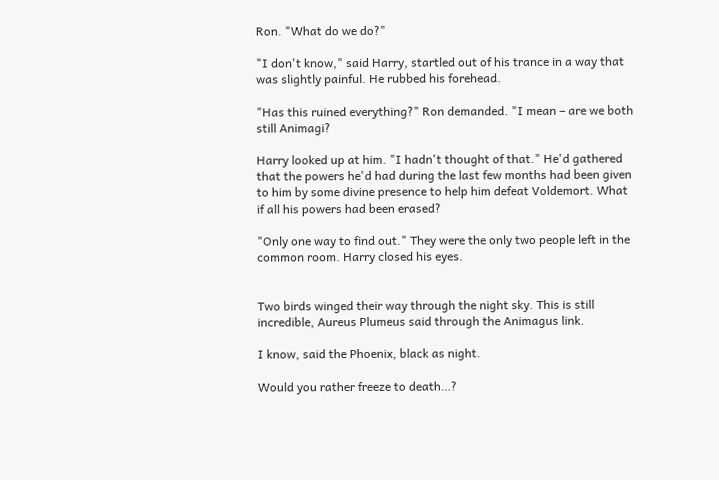Ron. "What do we do?"

"I don't know," said Harry, startled out of his trance in a way that was slightly painful. He rubbed his forehead.

"Has this ruined everything?" Ron demanded. "I mean – are we both still Animagi?

Harry looked up at him. "I hadn't thought of that." He'd gathered that the powers he'd had during the last few months had been given to him by some divine presence to help him defeat Voldemort. What if all his powers had been erased?

"Only one way to find out." They were the only two people left in the common room. Harry closed his eyes.


Two birds winged their way through the night sky. This is still incredible, Aureus Plumeus said through the Animagus link.

I know, said the Phoenix, black as night.

Would you rather freeze to death…?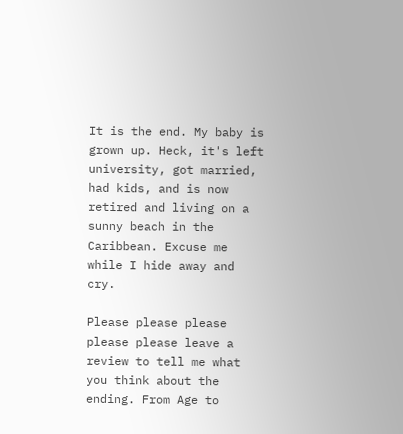It is the end. My baby is grown up. Heck, it's left university, got married, had kids, and is now retired and living on a sunny beach in the Caribbean. Excuse me while I hide away and cry.

Please please please please please leave a review to tell me what you think about the ending. From Age to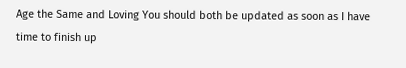Age the Same and Loving You should both be updated as soon as I have time to finish up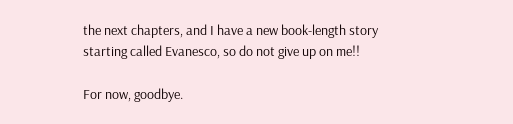the next chapters, and I have a new book-length story starting called Evanesco, so do not give up on me!!

For now, goodbye.